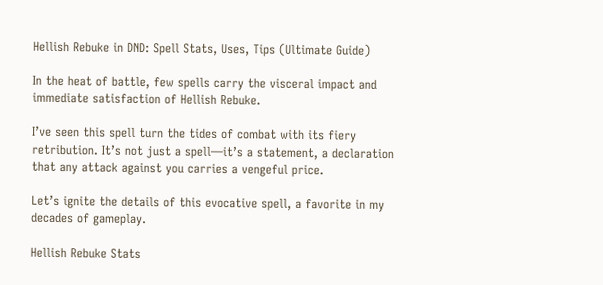Hellish Rebuke in DND: Spell Stats, Uses, Tips (Ultimate Guide)

In the heat of battle, few spells carry the visceral impact and immediate satisfaction of Hellish Rebuke.

I’ve seen this spell turn the tides of combat with its fiery retribution. It’s not just a spell—it’s a statement, a declaration that any attack against you carries a vengeful price.

Let’s ignite the details of this evocative spell, a favorite in my decades of gameplay.

Hellish Rebuke Stats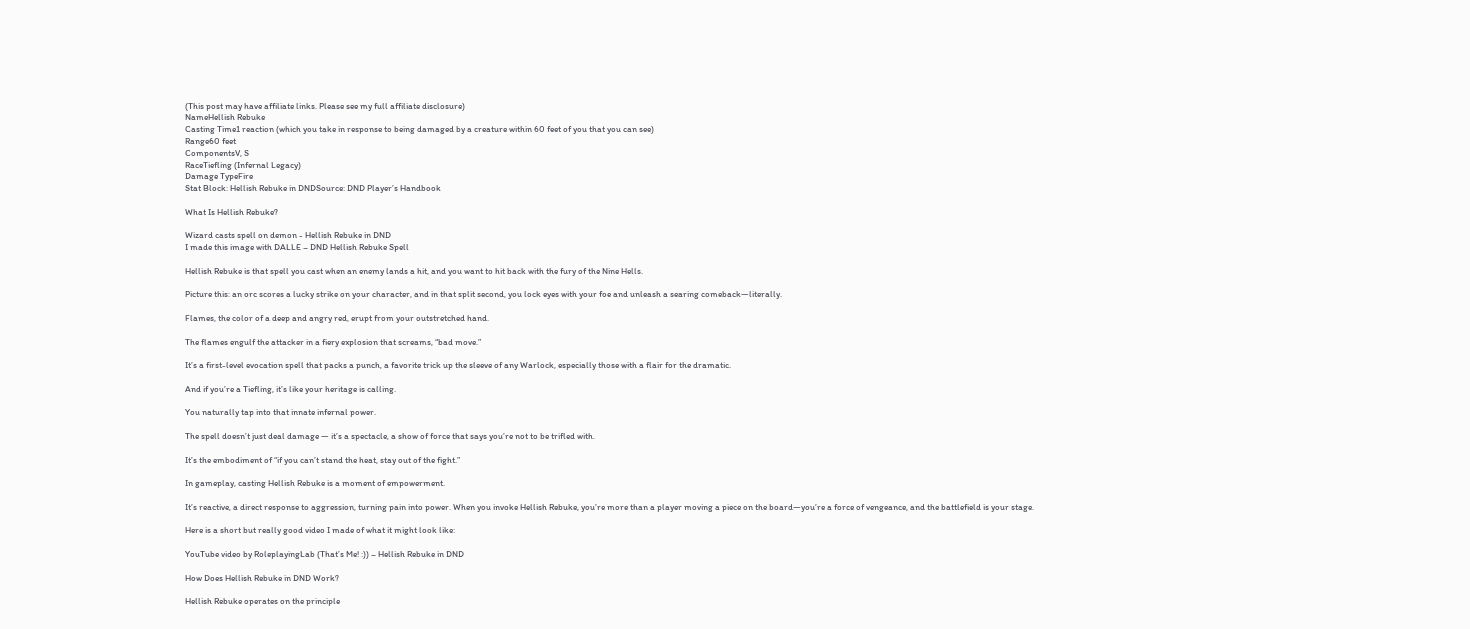(This post may have affiliate links. Please see my full affiliate disclosure)
NameHellish Rebuke
Casting Time1 reaction (which you take in response to being damaged by a creature within 60 feet of you that you can see)
Range60 feet
ComponentsV, S
RaceTiefling (Infernal Legacy)
Damage TypeFire
Stat Block: Hellish Rebuke in DNDSource: DND Player’s Handbook

What Is Hellish Rebuke?

Wizard casts spell on demon - Hellish Rebuke in DND
I made this image with DALLE – DND Hellish Rebuke Spell

Hellish Rebuke is that spell you cast when an enemy lands a hit, and you want to hit back with the fury of the Nine Hells.

Picture this: an orc scores a lucky strike on your character, and in that split second, you lock eyes with your foe and unleash a searing comeback—literally.

Flames, the color of a deep and angry red, erupt from your outstretched hand.

The flames engulf the attacker in a fiery explosion that screams, “bad move.”

It’s a first-level evocation spell that packs a punch, a favorite trick up the sleeve of any Warlock, especially those with a flair for the dramatic.

And if you’re a Tiefling, it’s like your heritage is calling.

You naturally tap into that innate infernal power.

The spell doesn’t just deal damage — it’s a spectacle, a show of force that says you’re not to be trifled with.

It’s the embodiment of “if you can’t stand the heat, stay out of the fight.”

In gameplay, casting Hellish Rebuke is a moment of empowerment.

It’s reactive, a direct response to aggression, turning pain into power. When you invoke Hellish Rebuke, you’re more than a player moving a piece on the board—you’re a force of vengeance, and the battlefield is your stage.

Here is a short but really good video I made of what it might look like:

YouTube video by RoleplayingLab (That’s Me! :)) – Hellish Rebuke in DND

How Does Hellish Rebuke in DND Work?

Hellish Rebuke operates on the principle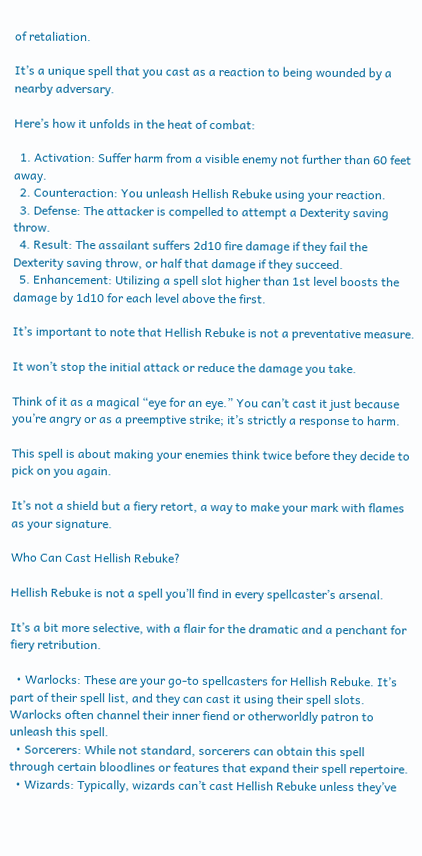of retaliation.

It’s a unique spell that you cast as a reaction to being wounded by a nearby adversary.

Here’s how it unfolds in the heat of combat:

  1. Activation: Suffer harm from a visible enemy not further than 60 feet away.
  2. Counteraction: You unleash Hellish Rebuke using your reaction.
  3. Defense: The attacker is compelled to attempt a Dexterity saving throw.
  4. Result: The assailant suffers 2d10 fire damage if they fail the Dexterity saving throw, or half that damage if they succeed.
  5. Enhancement: Utilizing a spell slot higher than 1st level boosts the damage by 1d10 for each level above the first.

It’s important to note that Hellish Rebuke is not a preventative measure.

It won’t stop the initial attack or reduce the damage you take.

Think of it as a magical “eye for an eye.” You can’t cast it just because you’re angry or as a preemptive strike; it’s strictly a response to harm.

This spell is about making your enemies think twice before they decide to pick on you again.

It’s not a shield but a fiery retort, a way to make your mark with flames as your signature.

Who Can Cast Hellish Rebuke?

Hellish Rebuke is not a spell you’ll find in every spellcaster’s arsenal.

It’s a bit more selective, with a flair for the dramatic and a penchant for fiery retribution.

  • Warlocks: These are your go-to spellcasters for Hellish Rebuke. It’s part of their spell list, and they can cast it using their spell slots. Warlocks often channel their inner fiend or otherworldly patron to unleash this spell.
  • Sorcerers: While not standard, sorcerers can obtain this spell through certain bloodlines or features that expand their spell repertoire.
  • Wizards: Typically, wizards can’t cast Hellish Rebuke unless they’ve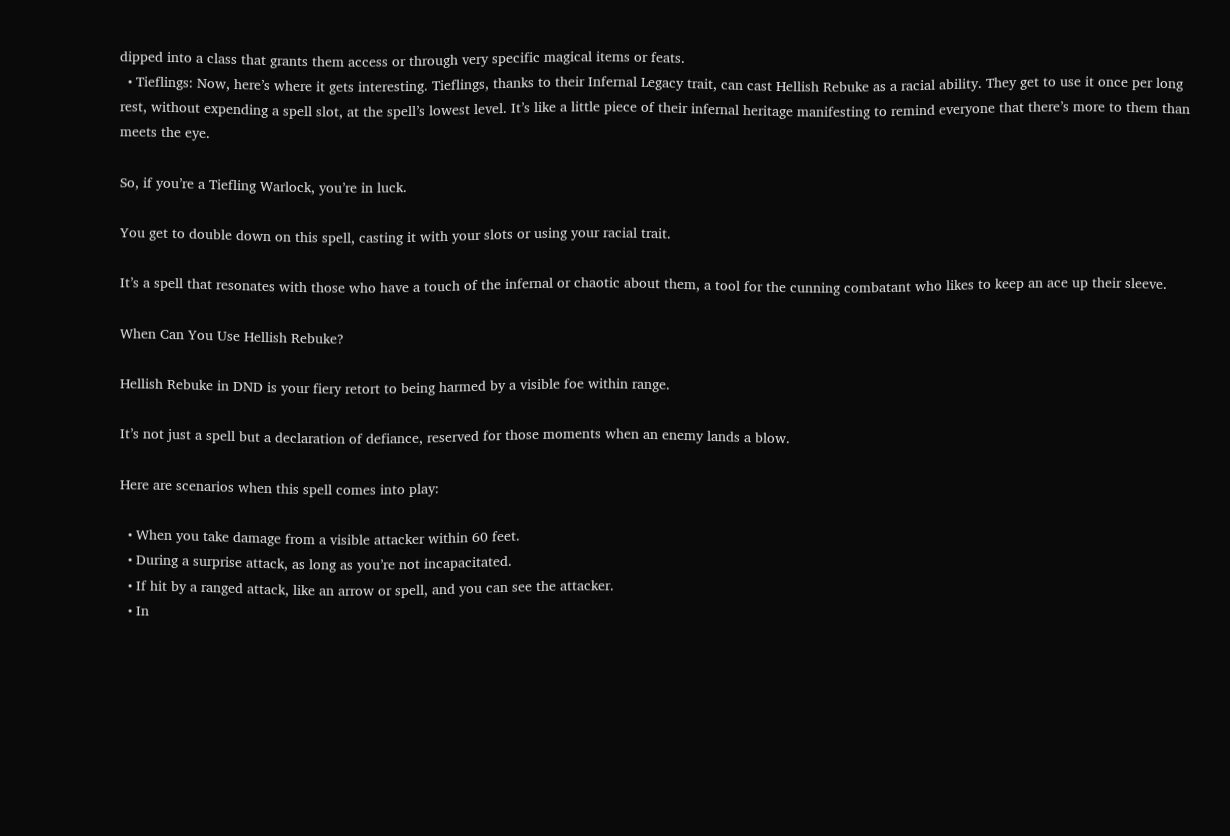dipped into a class that grants them access or through very specific magical items or feats.
  • Tieflings: Now, here’s where it gets interesting. Tieflings, thanks to their Infernal Legacy trait, can cast Hellish Rebuke as a racial ability. They get to use it once per long rest, without expending a spell slot, at the spell’s lowest level. It’s like a little piece of their infernal heritage manifesting to remind everyone that there’s more to them than meets the eye.

So, if you’re a Tiefling Warlock, you’re in luck.

You get to double down on this spell, casting it with your slots or using your racial trait.

It’s a spell that resonates with those who have a touch of the infernal or chaotic about them, a tool for the cunning combatant who likes to keep an ace up their sleeve.

When Can You Use Hellish Rebuke?

Hellish Rebuke in DND is your fiery retort to being harmed by a visible foe within range.

It’s not just a spell but a declaration of defiance, reserved for those moments when an enemy lands a blow.

Here are scenarios when this spell comes into play:

  • When you take damage from a visible attacker within 60 feet.
  • During a surprise attack, as long as you’re not incapacitated.
  • If hit by a ranged attack, like an arrow or spell, and you can see the attacker.
  • In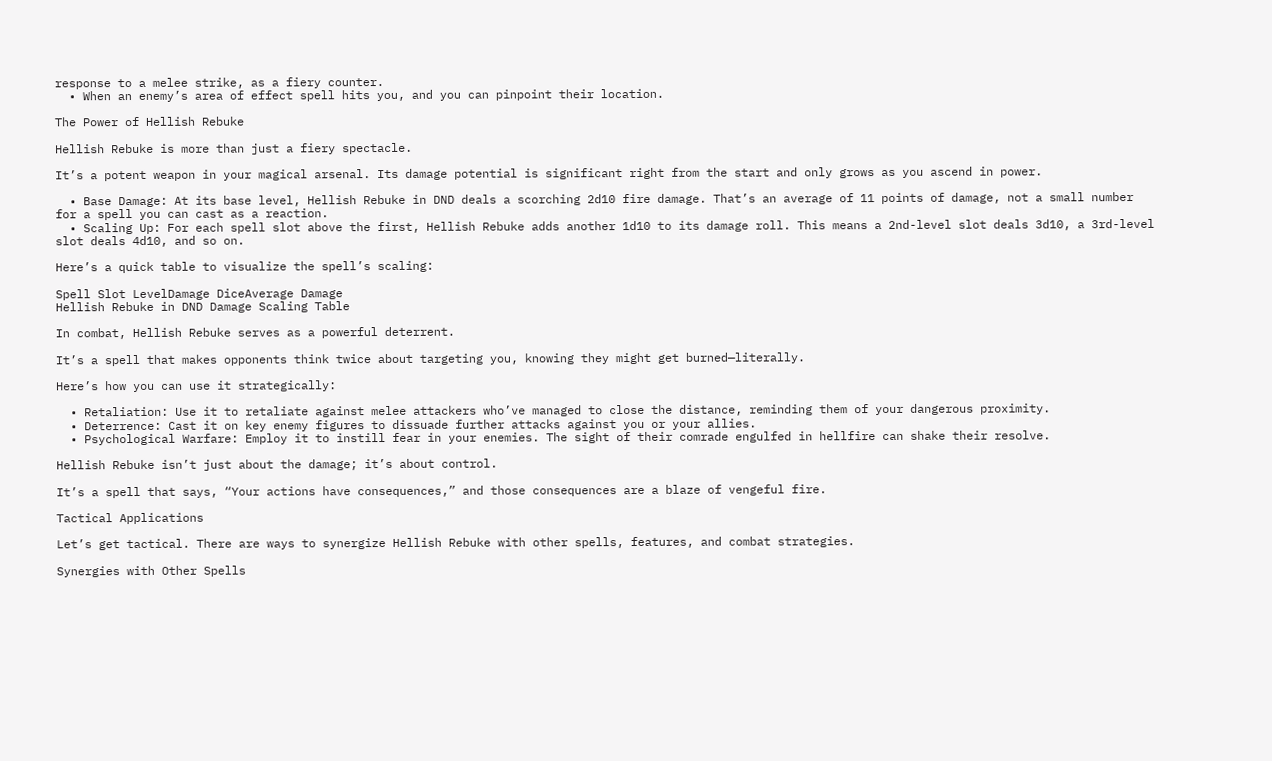response to a melee strike, as a fiery counter.
  • When an enemy’s area of effect spell hits you, and you can pinpoint their location.

The Power of Hellish Rebuke

Hellish Rebuke is more than just a fiery spectacle.

It’s a potent weapon in your magical arsenal. Its damage potential is significant right from the start and only grows as you ascend in power.

  • Base Damage: At its base level, Hellish Rebuke in DND deals a scorching 2d10 fire damage. That’s an average of 11 points of damage, not a small number for a spell you can cast as a reaction.
  • Scaling Up: For each spell slot above the first, Hellish Rebuke adds another 1d10 to its damage roll. This means a 2nd-level slot deals 3d10, a 3rd-level slot deals 4d10, and so on.

Here’s a quick table to visualize the spell’s scaling:

Spell Slot LevelDamage DiceAverage Damage
Hellish Rebuke in DND Damage Scaling Table

In combat, Hellish Rebuke serves as a powerful deterrent.

It’s a spell that makes opponents think twice about targeting you, knowing they might get burned—literally.

Here’s how you can use it strategically:

  • Retaliation: Use it to retaliate against melee attackers who’ve managed to close the distance, reminding them of your dangerous proximity.
  • Deterrence: Cast it on key enemy figures to dissuade further attacks against you or your allies.
  • Psychological Warfare: Employ it to instill fear in your enemies. The sight of their comrade engulfed in hellfire can shake their resolve.

Hellish Rebuke isn’t just about the damage; it’s about control.

It’s a spell that says, “Your actions have consequences,” and those consequences are a blaze of vengeful fire.

Tactical Applications

Let’s get tactical. There are ways to synergize Hellish Rebuke with other spells, features, and combat strategies.

Synergies with Other Spells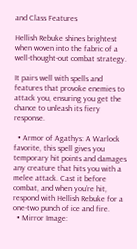and Class Features

Hellish Rebuke shines brightest when woven into the fabric of a well-thought-out combat strategy.

It pairs well with spells and features that provoke enemies to attack you, ensuring you get the chance to unleash its fiery response.

  • Armor of Agathys: A Warlock favorite, this spell gives you temporary hit points and damages any creature that hits you with a melee attack. Cast it before combat, and when you’re hit, respond with Hellish Rebuke for a one-two punch of ice and fire.
  • Mirror Image: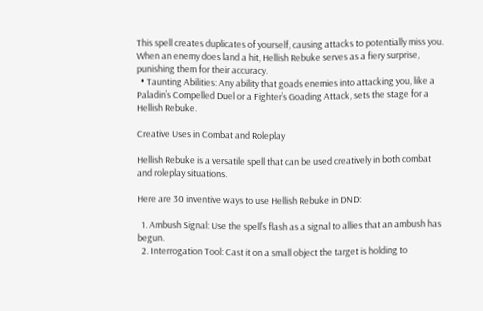This spell creates duplicates of yourself, causing attacks to potentially miss you. When an enemy does land a hit, Hellish Rebuke serves as a fiery surprise, punishing them for their accuracy.
  • Taunting Abilities: Any ability that goads enemies into attacking you, like a Paladin’s Compelled Duel or a Fighter’s Goading Attack, sets the stage for a Hellish Rebuke.

Creative Uses in Combat and Roleplay

Hellish Rebuke is a versatile spell that can be used creatively in both combat and roleplay situations.

Here are 30 inventive ways to use Hellish Rebuke in DND:

  1. Ambush Signal: Use the spell’s flash as a signal to allies that an ambush has begun.
  2. Interrogation Tool: Cast it on a small object the target is holding to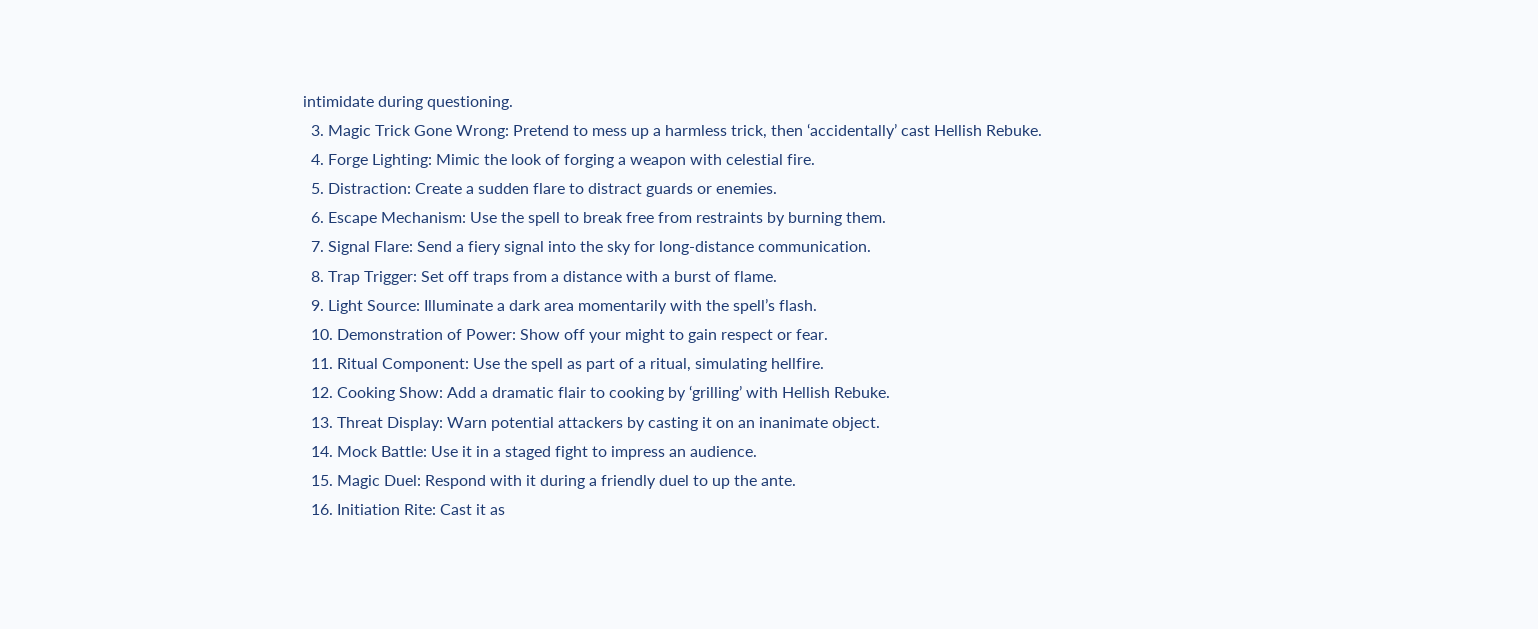intimidate during questioning.
  3. Magic Trick Gone Wrong: Pretend to mess up a harmless trick, then ‘accidentally’ cast Hellish Rebuke.
  4. Forge Lighting: Mimic the look of forging a weapon with celestial fire.
  5. Distraction: Create a sudden flare to distract guards or enemies.
  6. Escape Mechanism: Use the spell to break free from restraints by burning them.
  7. Signal Flare: Send a fiery signal into the sky for long-distance communication.
  8. Trap Trigger: Set off traps from a distance with a burst of flame.
  9. Light Source: Illuminate a dark area momentarily with the spell’s flash.
  10. Demonstration of Power: Show off your might to gain respect or fear.
  11. Ritual Component: Use the spell as part of a ritual, simulating hellfire.
  12. Cooking Show: Add a dramatic flair to cooking by ‘grilling’ with Hellish Rebuke.
  13. Threat Display: Warn potential attackers by casting it on an inanimate object.
  14. Mock Battle: Use it in a staged fight to impress an audience.
  15. Magic Duel: Respond with it during a friendly duel to up the ante.
  16. Initiation Rite: Cast it as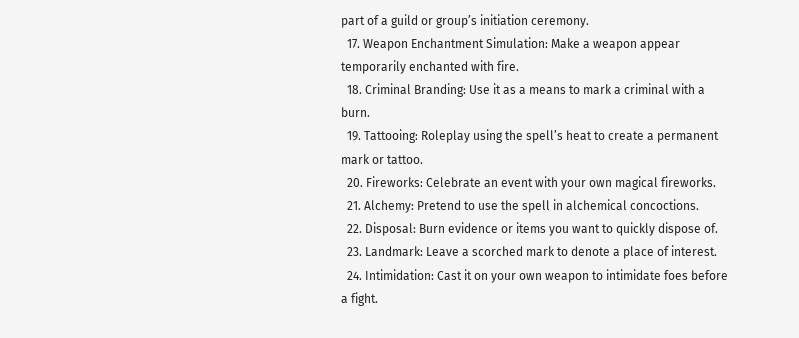part of a guild or group’s initiation ceremony.
  17. Weapon Enchantment Simulation: Make a weapon appear temporarily enchanted with fire.
  18. Criminal Branding: Use it as a means to mark a criminal with a burn.
  19. Tattooing: Roleplay using the spell’s heat to create a permanent mark or tattoo.
  20. Fireworks: Celebrate an event with your own magical fireworks.
  21. Alchemy: Pretend to use the spell in alchemical concoctions.
  22. Disposal: Burn evidence or items you want to quickly dispose of.
  23. Landmark: Leave a scorched mark to denote a place of interest.
  24. Intimidation: Cast it on your own weapon to intimidate foes before a fight.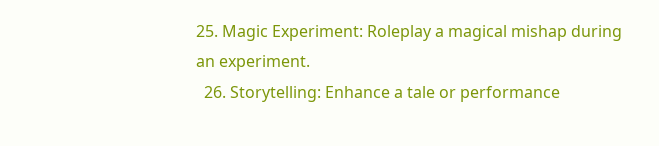25. Magic Experiment: Roleplay a magical mishap during an experiment.
  26. Storytelling: Enhance a tale or performance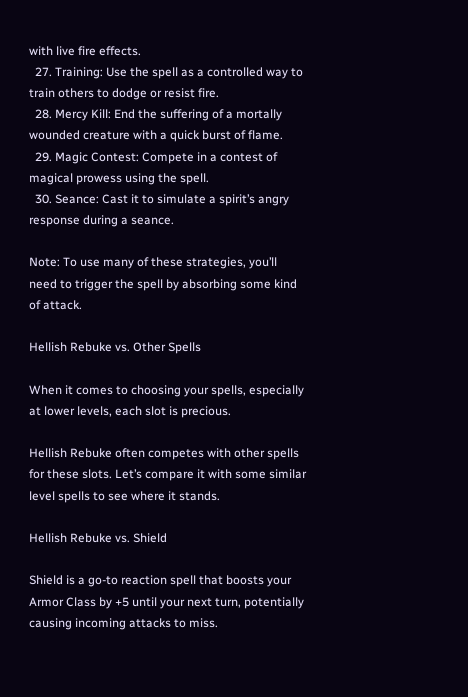with live fire effects.
  27. Training: Use the spell as a controlled way to train others to dodge or resist fire.
  28. Mercy Kill: End the suffering of a mortally wounded creature with a quick burst of flame.
  29. Magic Contest: Compete in a contest of magical prowess using the spell.
  30. Seance: Cast it to simulate a spirit’s angry response during a seance.

Note: To use many of these strategies, you’ll need to trigger the spell by absorbing some kind of attack.

Hellish Rebuke vs. Other Spells

When it comes to choosing your spells, especially at lower levels, each slot is precious.

Hellish Rebuke often competes with other spells for these slots. Let’s compare it with some similar level spells to see where it stands.

Hellish Rebuke vs. Shield

Shield is a go-to reaction spell that boosts your Armor Class by +5 until your next turn, potentially causing incoming attacks to miss.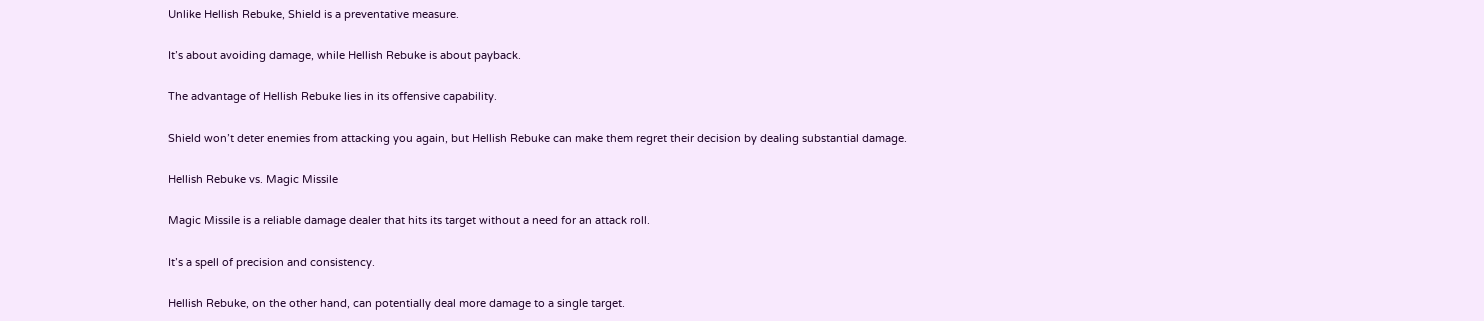Unlike Hellish Rebuke, Shield is a preventative measure.

It’s about avoiding damage, while Hellish Rebuke is about payback.

The advantage of Hellish Rebuke lies in its offensive capability.

Shield won’t deter enemies from attacking you again, but Hellish Rebuke can make them regret their decision by dealing substantial damage.

Hellish Rebuke vs. Magic Missile

Magic Missile is a reliable damage dealer that hits its target without a need for an attack roll.

It’s a spell of precision and consistency.

Hellish Rebuke, on the other hand, can potentially deal more damage to a single target.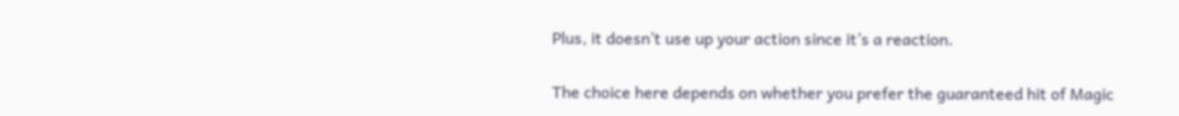Plus, it doesn’t use up your action since it’s a reaction.

The choice here depends on whether you prefer the guaranteed hit of Magic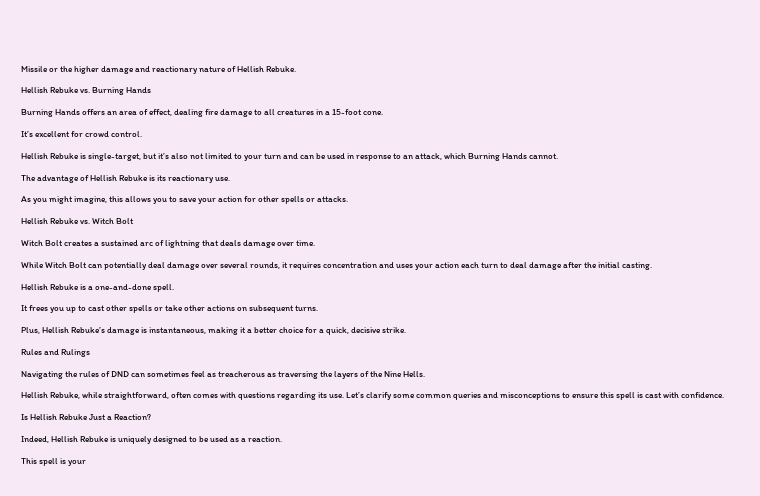Missile or the higher damage and reactionary nature of Hellish Rebuke.

Hellish Rebuke vs. Burning Hands

Burning Hands offers an area of effect, dealing fire damage to all creatures in a 15-foot cone.

It’s excellent for crowd control.

Hellish Rebuke is single-target, but it’s also not limited to your turn and can be used in response to an attack, which Burning Hands cannot.

The advantage of Hellish Rebuke is its reactionary use.

As you might imagine, this allows you to save your action for other spells or attacks.

Hellish Rebuke vs. Witch Bolt

Witch Bolt creates a sustained arc of lightning that deals damage over time.

While Witch Bolt can potentially deal damage over several rounds, it requires concentration and uses your action each turn to deal damage after the initial casting.

Hellish Rebuke is a one-and-done spell.

It frees you up to cast other spells or take other actions on subsequent turns.

Plus, Hellish Rebuke’s damage is instantaneous, making it a better choice for a quick, decisive strike.

Rules and Rulings

Navigating the rules of DND can sometimes feel as treacherous as traversing the layers of the Nine Hells.

Hellish Rebuke, while straightforward, often comes with questions regarding its use. Let’s clarify some common queries and misconceptions to ensure this spell is cast with confidence.

Is Hellish Rebuke Just a Reaction?

Indeed, Hellish Rebuke is uniquely designed to be used as a reaction.

This spell is your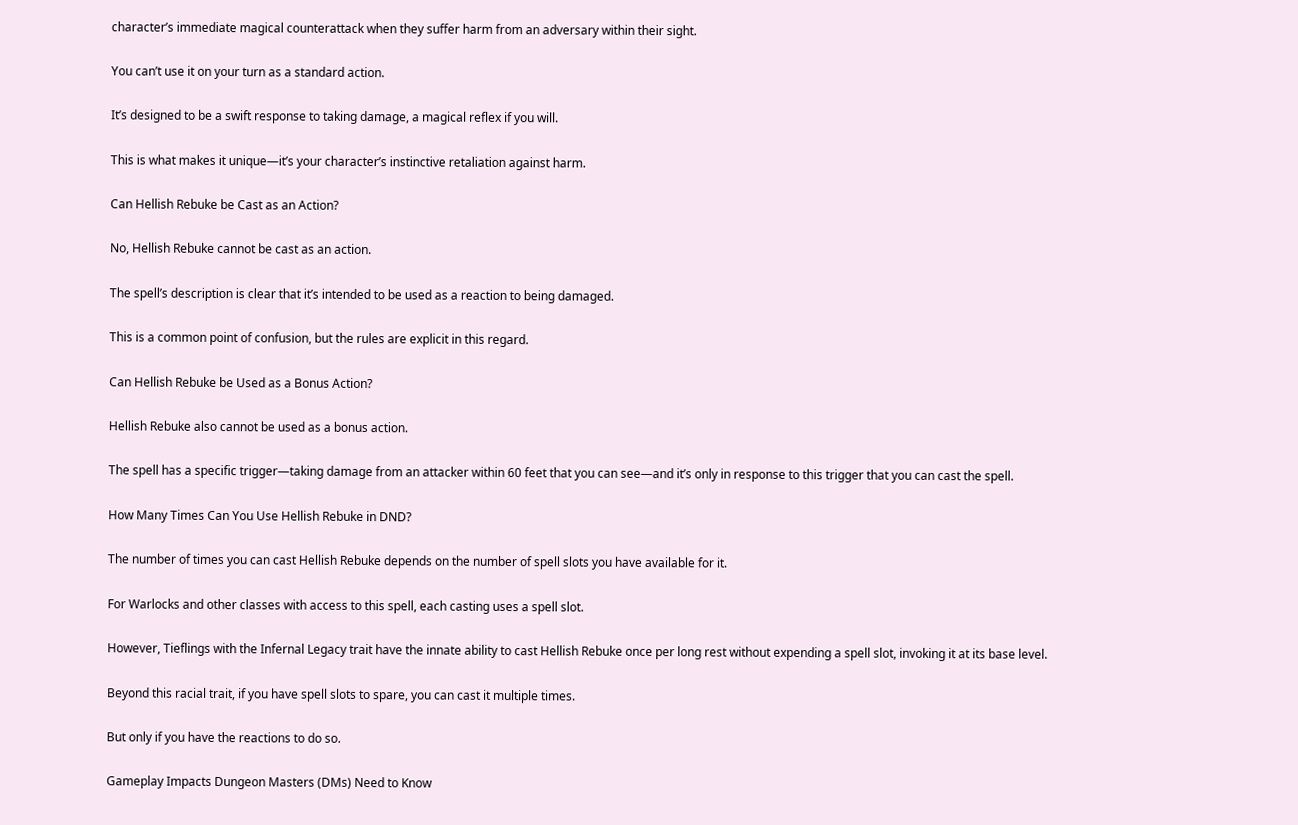character’s immediate magical counterattack when they suffer harm from an adversary within their sight.

You can’t use it on your turn as a standard action.

It’s designed to be a swift response to taking damage, a magical reflex if you will.

This is what makes it unique—it’s your character’s instinctive retaliation against harm.

Can Hellish Rebuke be Cast as an Action?

No, Hellish Rebuke cannot be cast as an action.

The spell’s description is clear that it’s intended to be used as a reaction to being damaged.

This is a common point of confusion, but the rules are explicit in this regard.

Can Hellish Rebuke be Used as a Bonus Action?

Hellish Rebuke also cannot be used as a bonus action.

The spell has a specific trigger—taking damage from an attacker within 60 feet that you can see—and it’s only in response to this trigger that you can cast the spell.

How Many Times Can You Use Hellish Rebuke in DND?

The number of times you can cast Hellish Rebuke depends on the number of spell slots you have available for it.

For Warlocks and other classes with access to this spell, each casting uses a spell slot.

However, Tieflings with the Infernal Legacy trait have the innate ability to cast Hellish Rebuke once per long rest without expending a spell slot, invoking it at its base level.

Beyond this racial trait, if you have spell slots to spare, you can cast it multiple times.

But only if you have the reactions to do so.

Gameplay Impacts Dungeon Masters (DMs) Need to Know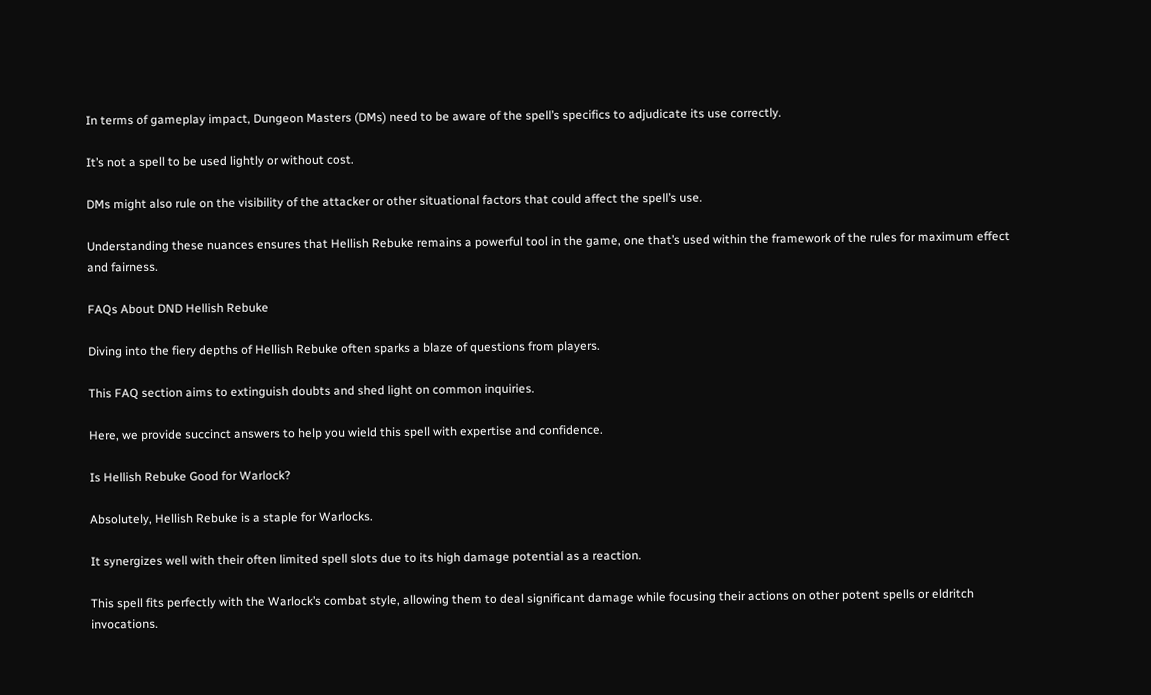In terms of gameplay impact, Dungeon Masters (DMs) need to be aware of the spell’s specifics to adjudicate its use correctly.

It’s not a spell to be used lightly or without cost.

DMs might also rule on the visibility of the attacker or other situational factors that could affect the spell’s use.

Understanding these nuances ensures that Hellish Rebuke remains a powerful tool in the game, one that’s used within the framework of the rules for maximum effect and fairness.

FAQs About DND Hellish Rebuke

Diving into the fiery depths of Hellish Rebuke often sparks a blaze of questions from players.

This FAQ section aims to extinguish doubts and shed light on common inquiries.

Here, we provide succinct answers to help you wield this spell with expertise and confidence.

Is Hellish Rebuke Good for Warlock?

Absolutely, Hellish Rebuke is a staple for Warlocks.

It synergizes well with their often limited spell slots due to its high damage potential as a reaction.

This spell fits perfectly with the Warlock’s combat style, allowing them to deal significant damage while focusing their actions on other potent spells or eldritch invocations.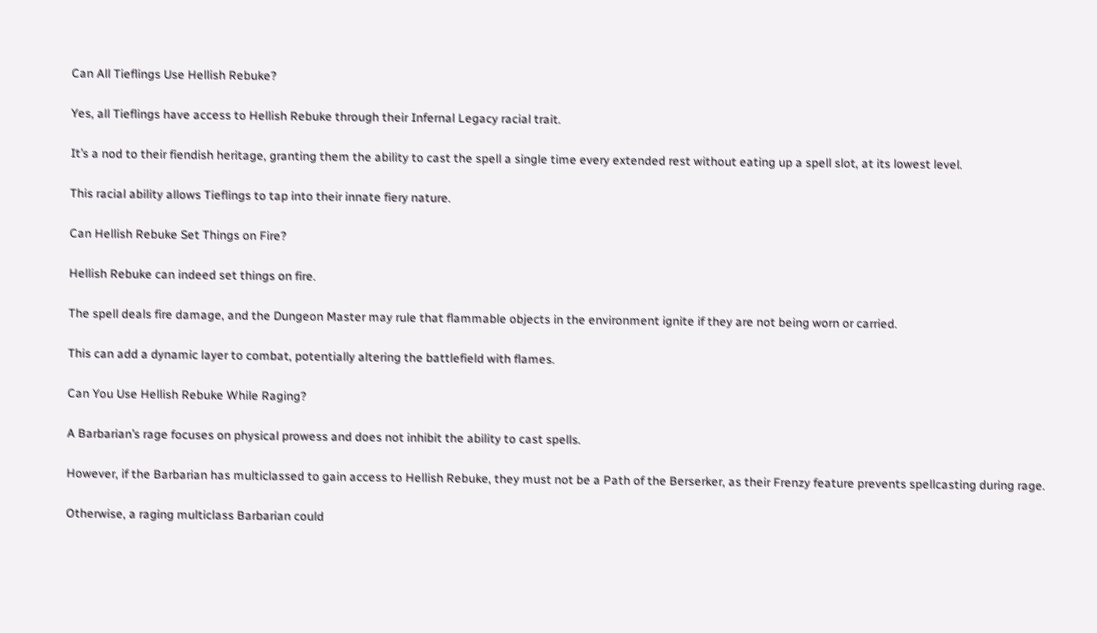Can All Tieflings Use Hellish Rebuke?

Yes, all Tieflings have access to Hellish Rebuke through their Infernal Legacy racial trait.

It’s a nod to their fiendish heritage, granting them the ability to cast the spell a single time every extended rest without eating up a spell slot, at its lowest level.

This racial ability allows Tieflings to tap into their innate fiery nature.

Can Hellish Rebuke Set Things on Fire?

Hellish Rebuke can indeed set things on fire.

The spell deals fire damage, and the Dungeon Master may rule that flammable objects in the environment ignite if they are not being worn or carried.

This can add a dynamic layer to combat, potentially altering the battlefield with flames.

Can You Use Hellish Rebuke While Raging?

A Barbarian’s rage focuses on physical prowess and does not inhibit the ability to cast spells.

However, if the Barbarian has multiclassed to gain access to Hellish Rebuke, they must not be a Path of the Berserker, as their Frenzy feature prevents spellcasting during rage.

Otherwise, a raging multiclass Barbarian could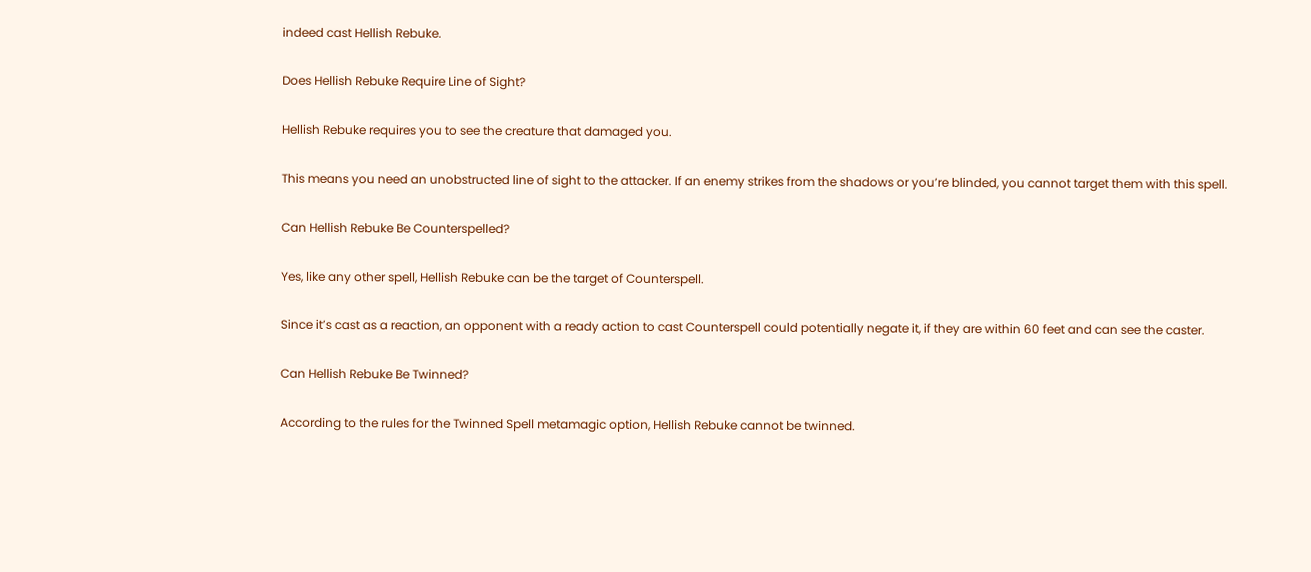indeed cast Hellish Rebuke.

Does Hellish Rebuke Require Line of Sight?

Hellish Rebuke requires you to see the creature that damaged you.

This means you need an unobstructed line of sight to the attacker. If an enemy strikes from the shadows or you’re blinded, you cannot target them with this spell.

Can Hellish Rebuke Be Counterspelled?

Yes, like any other spell, Hellish Rebuke can be the target of Counterspell.

Since it’s cast as a reaction, an opponent with a ready action to cast Counterspell could potentially negate it, if they are within 60 feet and can see the caster.

Can Hellish Rebuke Be Twinned?

According to the rules for the Twinned Spell metamagic option, Hellish Rebuke cannot be twinned.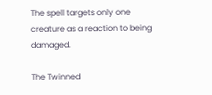The spell targets only one creature as a reaction to being damaged.

The Twinned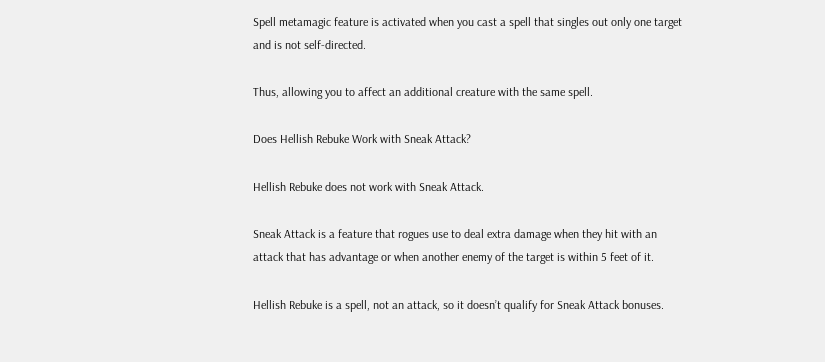Spell metamagic feature is activated when you cast a spell that singles out only one target and is not self-directed.

Thus, allowing you to affect an additional creature with the same spell.

Does Hellish Rebuke Work with Sneak Attack?

Hellish Rebuke does not work with Sneak Attack.

Sneak Attack is a feature that rogues use to deal extra damage when they hit with an attack that has advantage or when another enemy of the target is within 5 feet of it.

Hellish Rebuke is a spell, not an attack, so it doesn’t qualify for Sneak Attack bonuses.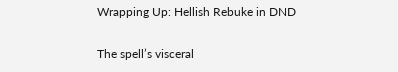Wrapping Up: Hellish Rebuke in DND

The spell’s visceral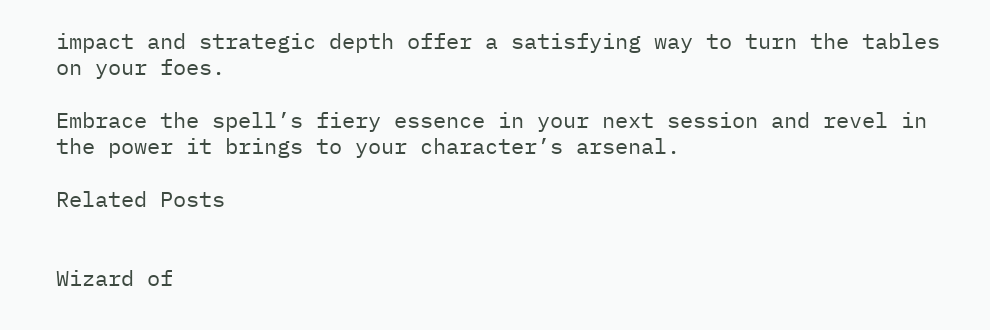impact and strategic depth offer a satisfying way to turn the tables on your foes.

Embrace the spell’s fiery essence in your next session and revel in the power it brings to your character’s arsenal.

Related Posts


Wizard of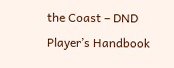the Coast – DND Player’s Handbook